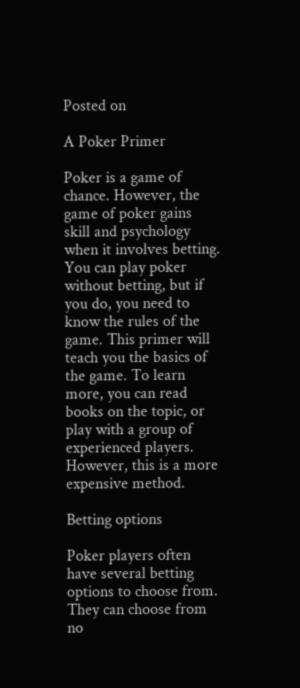Posted on

A Poker Primer

Poker is a game of chance. However, the game of poker gains skill and psychology when it involves betting. You can play poker without betting, but if you do, you need to know the rules of the game. This primer will teach you the basics of the game. To learn more, you can read books on the topic, or play with a group of experienced players. However, this is a more expensive method.

Betting options

Poker players often have several betting options to choose from. They can choose from no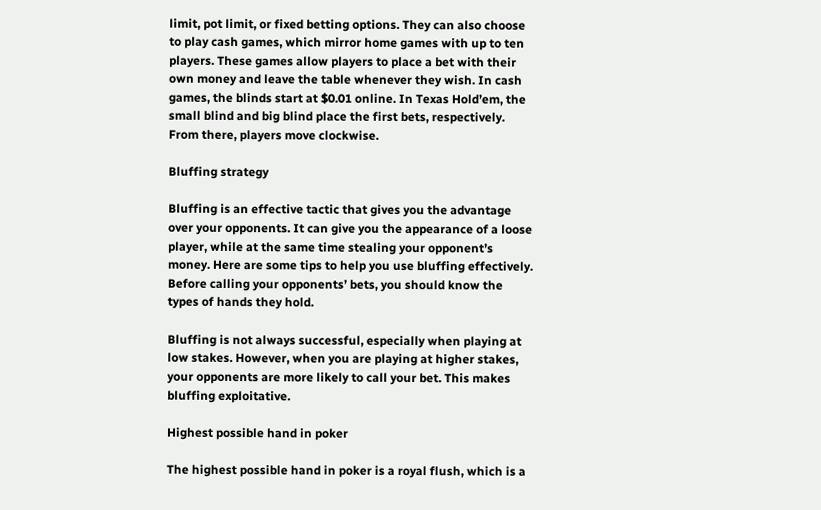limit, pot limit, or fixed betting options. They can also choose to play cash games, which mirror home games with up to ten players. These games allow players to place a bet with their own money and leave the table whenever they wish. In cash games, the blinds start at $0.01 online. In Texas Hold’em, the small blind and big blind place the first bets, respectively. From there, players move clockwise.

Bluffing strategy

Bluffing is an effective tactic that gives you the advantage over your opponents. It can give you the appearance of a loose player, while at the same time stealing your opponent’s money. Here are some tips to help you use bluffing effectively. Before calling your opponents’ bets, you should know the types of hands they hold.

Bluffing is not always successful, especially when playing at low stakes. However, when you are playing at higher stakes, your opponents are more likely to call your bet. This makes bluffing exploitative.

Highest possible hand in poker

The highest possible hand in poker is a royal flush, which is a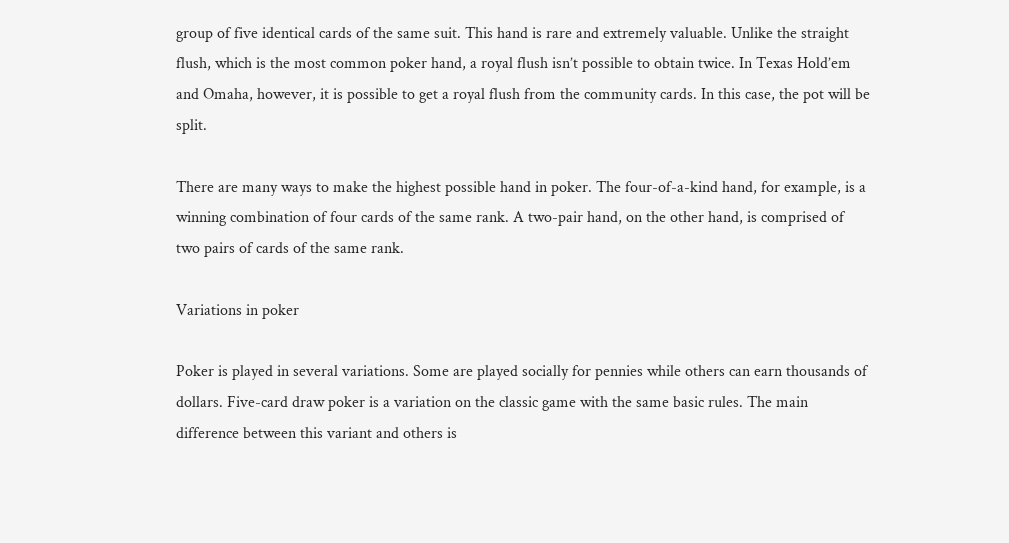group of five identical cards of the same suit. This hand is rare and extremely valuable. Unlike the straight flush, which is the most common poker hand, a royal flush isn’t possible to obtain twice. In Texas Hold’em and Omaha, however, it is possible to get a royal flush from the community cards. In this case, the pot will be split.

There are many ways to make the highest possible hand in poker. The four-of-a-kind hand, for example, is a winning combination of four cards of the same rank. A two-pair hand, on the other hand, is comprised of two pairs of cards of the same rank.

Variations in poker

Poker is played in several variations. Some are played socially for pennies while others can earn thousands of dollars. Five-card draw poker is a variation on the classic game with the same basic rules. The main difference between this variant and others is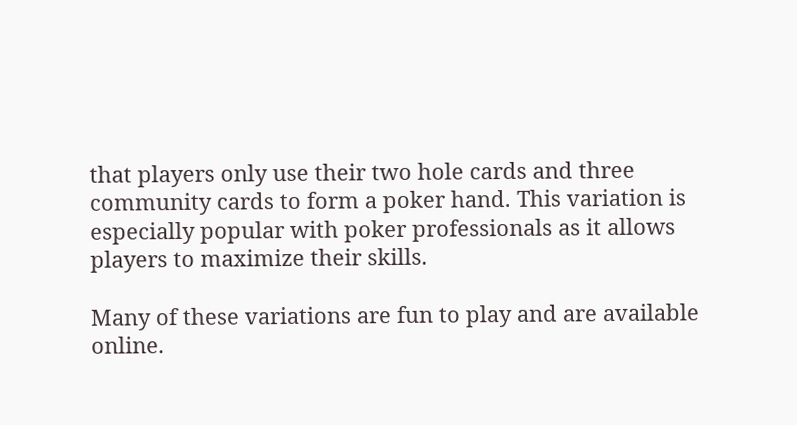that players only use their two hole cards and three community cards to form a poker hand. This variation is especially popular with poker professionals as it allows players to maximize their skills.

Many of these variations are fun to play and are available online.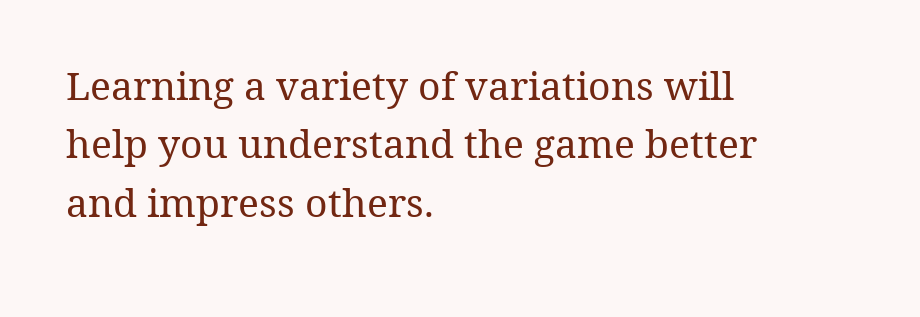Learning a variety of variations will help you understand the game better and impress others.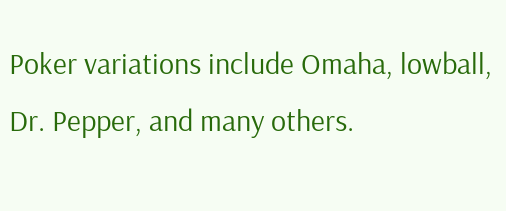Poker variations include Omaha, lowball, Dr. Pepper, and many others.